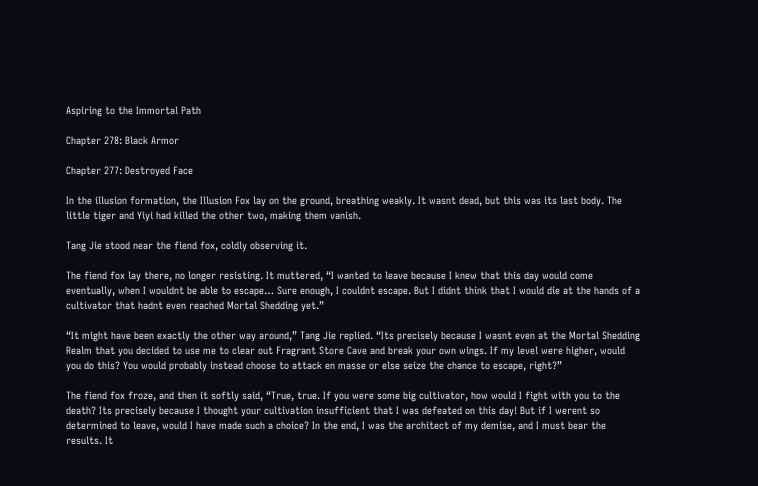Aspiring to the Immortal Path

Chapter 278: Black Armor

Chapter 277: Destroyed Face

In the illusion formation, the Illusion Fox lay on the ground, breathing weakly. It wasnt dead, but this was its last body. The little tiger and Yiyi had killed the other two, making them vanish.

Tang Jie stood near the fiend fox, coldly observing it.

The fiend fox lay there, no longer resisting. It muttered, “I wanted to leave because I knew that this day would come eventually, when I wouldnt be able to escape… Sure enough, I couldnt escape. But I didnt think that I would die at the hands of a cultivator that hadnt even reached Mortal Shedding yet.”

“It might have been exactly the other way around,” Tang Jie replied. “Its precisely because I wasnt even at the Mortal Shedding Realm that you decided to use me to clear out Fragrant Store Cave and break your own wings. If my level were higher, would you do this? You would probably instead choose to attack en masse or else seize the chance to escape, right?”

The fiend fox froze, and then it softly said, “True, true. If you were some big cultivator, how would I fight with you to the death? Its precisely because I thought your cultivation insufficient that I was defeated on this day! But if I werent so determined to leave, would I have made such a choice? In the end, I was the architect of my demise, and I must bear the results. It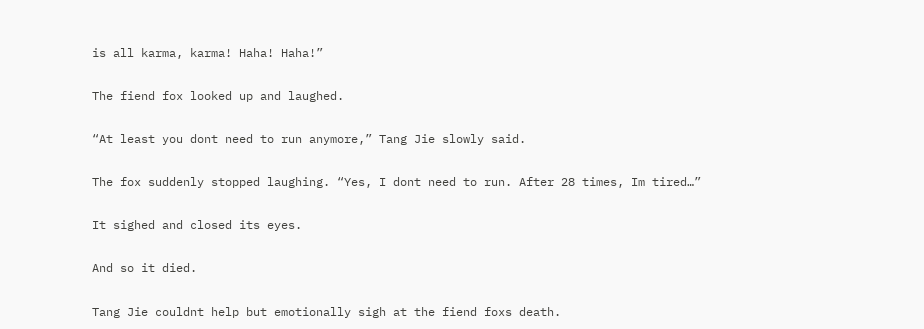is all karma, karma! Haha! Haha!”

The fiend fox looked up and laughed.

“At least you dont need to run anymore,” Tang Jie slowly said.

The fox suddenly stopped laughing. “Yes, I dont need to run. After 28 times, Im tired…”

It sighed and closed its eyes.

And so it died.

Tang Jie couldnt help but emotionally sigh at the fiend foxs death.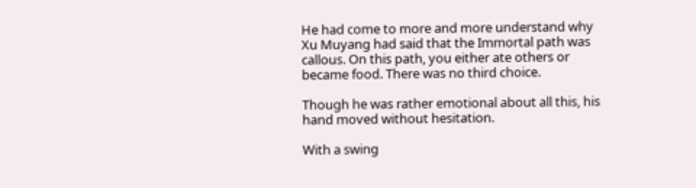He had come to more and more understand why Xu Muyang had said that the Immortal path was callous. On this path, you either ate others or became food. There was no third choice.

Though he was rather emotional about all this, his hand moved without hesitation.

With a swing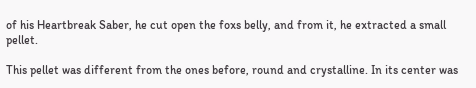of his Heartbreak Saber, he cut open the foxs belly, and from it, he extracted a small pellet.

This pellet was different from the ones before, round and crystalline. In its center was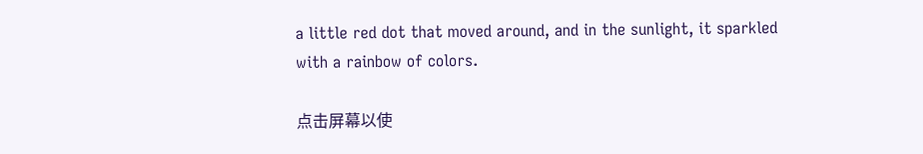a little red dot that moved around, and in the sunlight, it sparkled with a rainbow of colors.

点击屏幕以使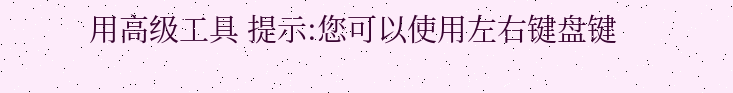用高级工具 提示:您可以使用左右键盘键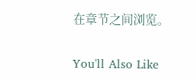在章节之间浏览。

You'll Also Like